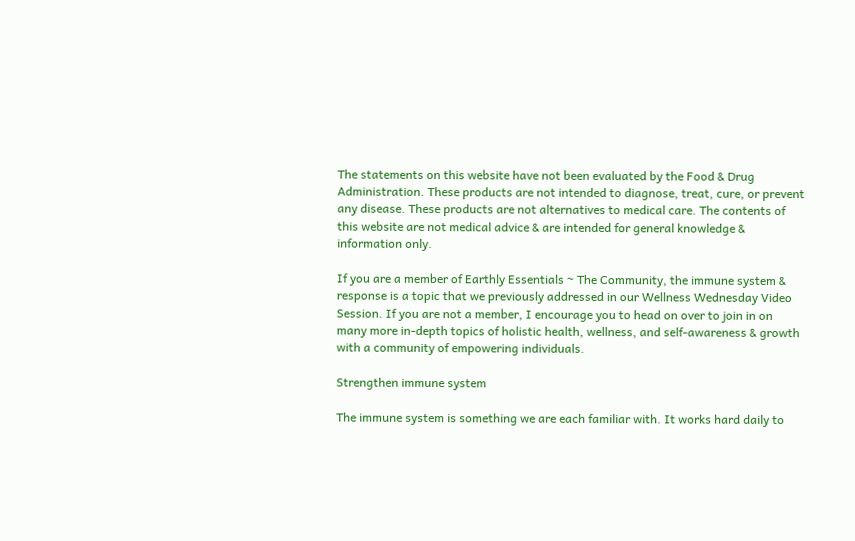The statements on this website have not been evaluated by the Food & Drug Administration. These products are not intended to diagnose, treat, cure, or prevent any disease. These products are not alternatives to medical care. The contents of this website are not medical advice & are intended for general knowledge & information only.

If you are a member of Earthly Essentials ~ The Community, the immune system & response is a topic that we previously addressed in our Wellness Wednesday Video Session. If you are not a member, I encourage you to head on over to join in on many more in-depth topics of holistic health, wellness, and self-awareness & growth with a community of empowering individuals.

Strengthen immune system

The immune system is something we are each familiar with. It works hard daily to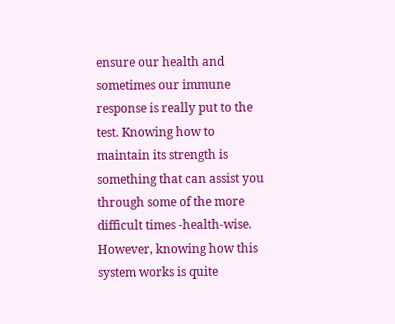ensure our health and sometimes our immune response is really put to the test. Knowing how to maintain its strength is something that can assist you through some of the more difficult times -health-wise. However, knowing how this system works is quite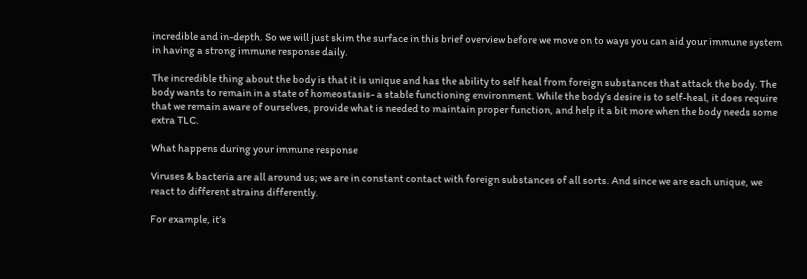incredible and in-depth. So we will just skim the surface in this brief overview before we move on to ways you can aid your immune system in having a strong immune response daily.

The incredible thing about the body is that it is unique and has the ability to self heal from foreign substances that attack the body. The body wants to remain in a state of homeostasis- a stable functioning environment. While the body’s desire is to self-heal, it does require that we remain aware of ourselves, provide what is needed to maintain proper function, and help it a bit more when the body needs some extra TLC.

What happens during your immune response

Viruses & bacteria are all around us; we are in constant contact with foreign substances of all sorts. And since we are each unique, we react to different strains differently.

For example, it’s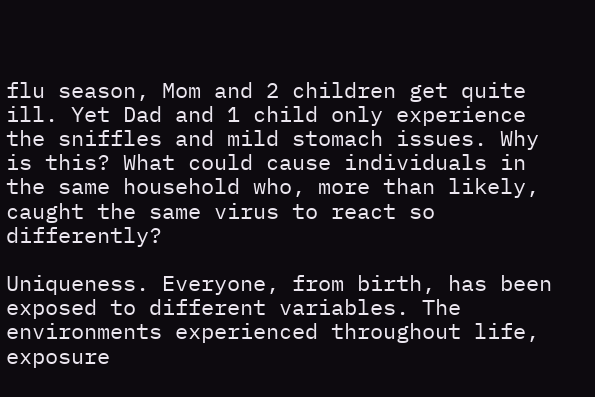flu season, Mom and 2 children get quite ill. Yet Dad and 1 child only experience the sniffles and mild stomach issues. Why is this? What could cause individuals in the same household who, more than likely, caught the same virus to react so differently?

Uniqueness. Everyone, from birth, has been exposed to different variables. The environments experienced throughout life, exposure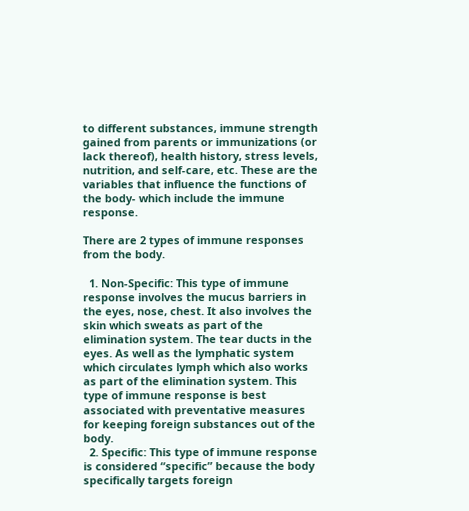to different substances, immune strength gained from parents or immunizations (or lack thereof), health history, stress levels, nutrition, and self-care, etc. These are the variables that influence the functions of the body- which include the immune response.

There are 2 types of immune responses from the body.

  1. Non-Specific: This type of immune response involves the mucus barriers in the eyes, nose, chest. It also involves the skin which sweats as part of the elimination system. The tear ducts in the eyes. As well as the lymphatic system which circulates lymph which also works as part of the elimination system. This type of immune response is best associated with preventative measures for keeping foreign substances out of the body.
  2. Specific: This type of immune response is considered “specific” because the body specifically targets foreign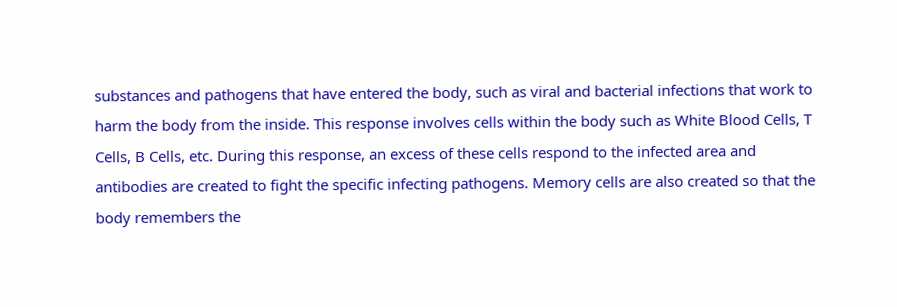substances and pathogens that have entered the body, such as viral and bacterial infections that work to harm the body from the inside. This response involves cells within the body such as White Blood Cells, T Cells, B Cells, etc. During this response, an excess of these cells respond to the infected area and antibodies are created to fight the specific infecting pathogens. Memory cells are also created so that the body remembers the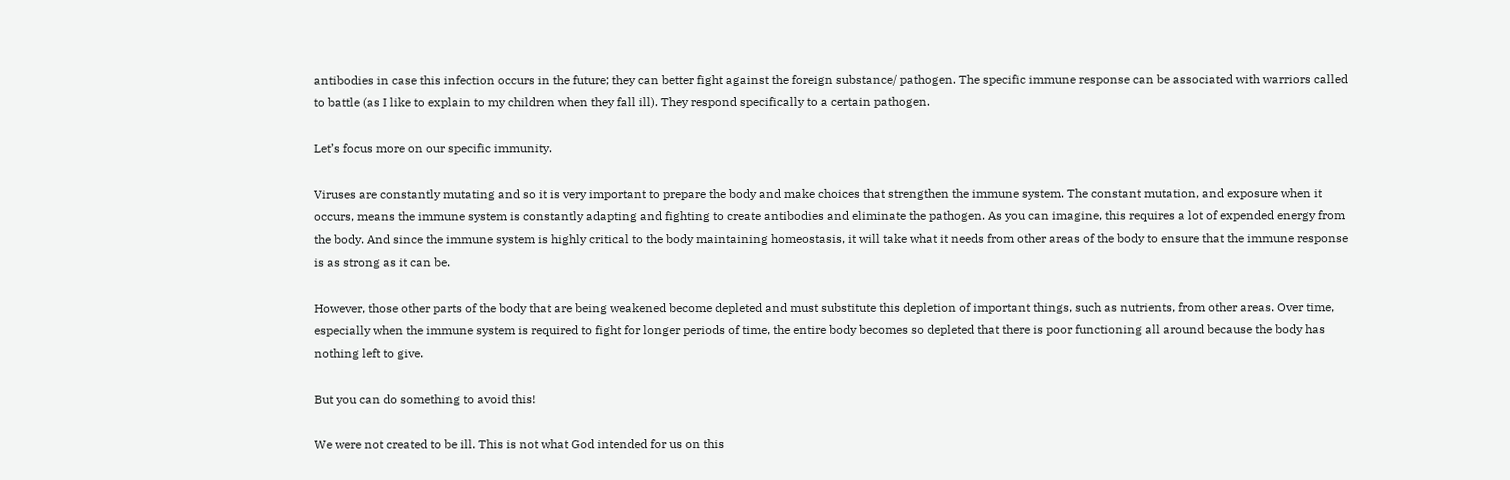antibodies in case this infection occurs in the future; they can better fight against the foreign substance/ pathogen. The specific immune response can be associated with warriors called to battle (as I like to explain to my children when they fall ill). They respond specifically to a certain pathogen.

Let’s focus more on our specific immunity.

Viruses are constantly mutating and so it is very important to prepare the body and make choices that strengthen the immune system. The constant mutation, and exposure when it occurs, means the immune system is constantly adapting and fighting to create antibodies and eliminate the pathogen. As you can imagine, this requires a lot of expended energy from the body. And since the immune system is highly critical to the body maintaining homeostasis, it will take what it needs from other areas of the body to ensure that the immune response is as strong as it can be.

However, those other parts of the body that are being weakened become depleted and must substitute this depletion of important things, such as nutrients, from other areas. Over time, especially when the immune system is required to fight for longer periods of time, the entire body becomes so depleted that there is poor functioning all around because the body has nothing left to give.

But you can do something to avoid this!

We were not created to be ill. This is not what God intended for us on this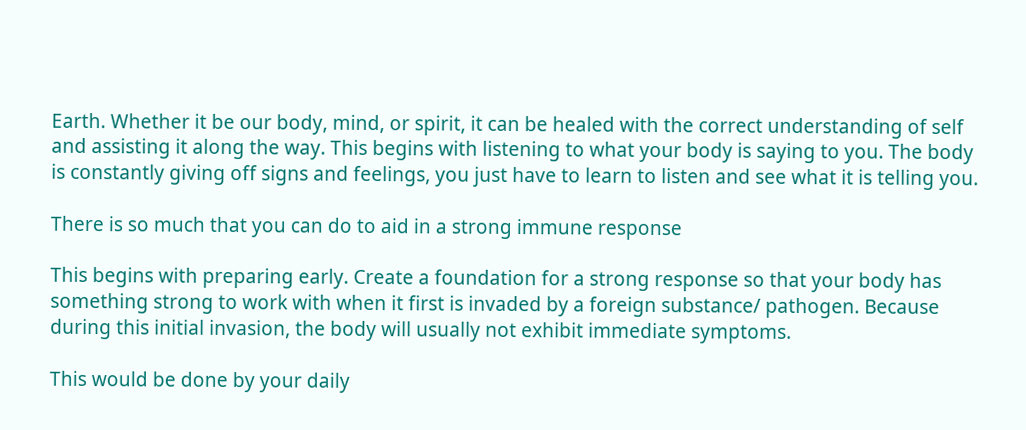Earth. Whether it be our body, mind, or spirit, it can be healed with the correct understanding of self and assisting it along the way. This begins with listening to what your body is saying to you. The body is constantly giving off signs and feelings, you just have to learn to listen and see what it is telling you.

There is so much that you can do to aid in a strong immune response

This begins with preparing early. Create a foundation for a strong response so that your body has something strong to work with when it first is invaded by a foreign substance/ pathogen. Because during this initial invasion, the body will usually not exhibit immediate symptoms.

This would be done by your daily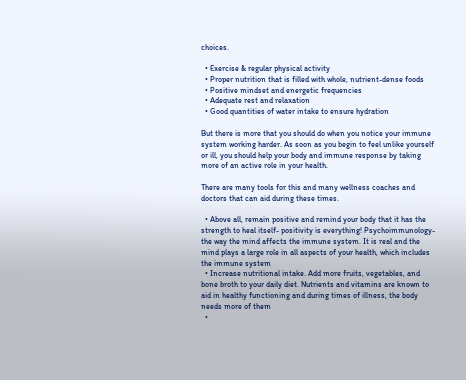choices.

  • Exercise & regular physical activity
  • Proper nutrition that is filled with whole, nutrient-dense foods
  • Positive mindset and energetic frequencies
  • Adequate rest and relaxation
  • Good quantities of water intake to ensure hydration

But there is more that you should do when you notice your immune system working harder. As soon as you begin to feel unlike yourself or ill, you should help your body and immune response by taking more of an active role in your health.

There are many tools for this and many wellness coaches and doctors that can aid during these times.

  • Above all, remain positive and remind your body that it has the strength to heal itself- positivity is everything! Psychoimmunology- the way the mind affects the immune system. It is real and the mind plays a large role in all aspects of your health, which includes the immune system
  • Increase nutritional intake. Add more fruits, vegetables, and bone broth to your daily diet. Nutrients and vitamins are known to aid in healthy functioning and during times of illness, the body needs more of them
  •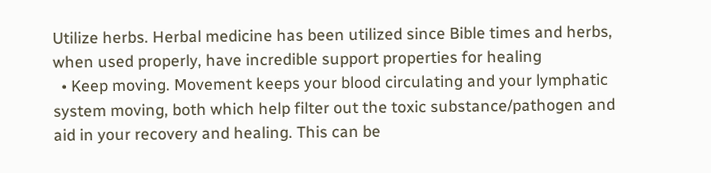Utilize herbs. Herbal medicine has been utilized since Bible times and herbs, when used properly, have incredible support properties for healing
  • Keep moving. Movement keeps your blood circulating and your lymphatic system moving, both which help filter out the toxic substance/pathogen and aid in your recovery and healing. This can be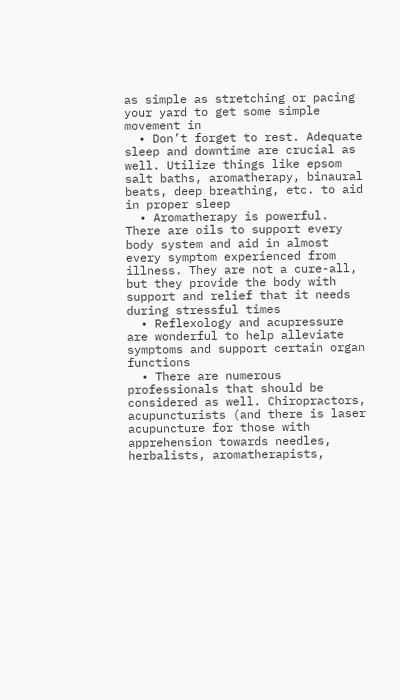as simple as stretching or pacing your yard to get some simple movement in
  • Don’t forget to rest. Adequate sleep and downtime are crucial as well. Utilize things like epsom salt baths, aromatherapy, binaural beats, deep breathing, etc. to aid in proper sleep
  • Aromatherapy is powerful. There are oils to support every body system and aid in almost every symptom experienced from illness. They are not a cure-all, but they provide the body with support and relief that it needs during stressful times
  • Reflexology and acupressure are wonderful to help alleviate symptoms and support certain organ functions
  • There are numerous professionals that should be considered as well. Chiropractors, acupuncturists (and there is laser acupuncture for those with apprehension towards needles, herbalists, aromatherapists,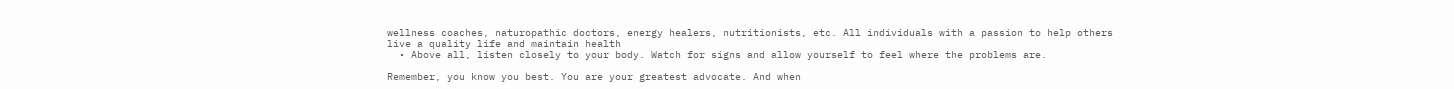wellness coaches, naturopathic doctors, energy healers, nutritionists, etc. All individuals with a passion to help others live a quality life and maintain health
  • Above all, listen closely to your body. Watch for signs and allow yourself to feel where the problems are.

Remember, you know you best. You are your greatest advocate. And when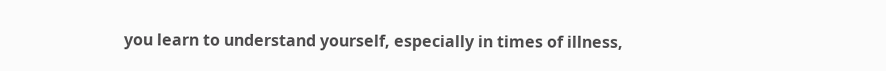you learn to understand yourself, especially in times of illness,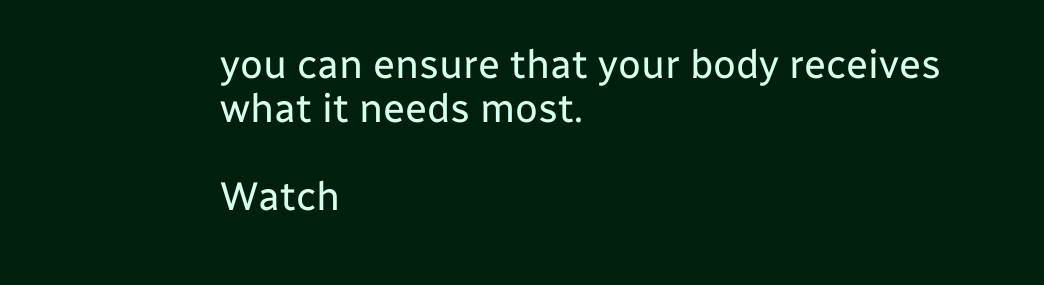you can ensure that your body receives what it needs most.

Watch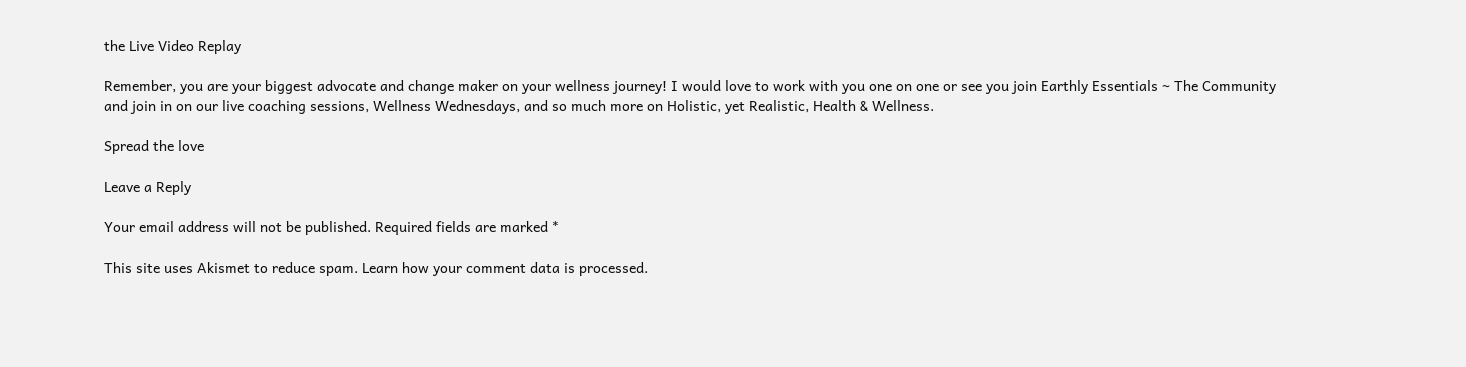the Live Video Replay

Remember, you are your biggest advocate and change maker on your wellness journey! I would love to work with you one on one or see you join Earthly Essentials ~ The Community and join in on our live coaching sessions, Wellness Wednesdays, and so much more on Holistic, yet Realistic, Health & Wellness.

Spread the love

Leave a Reply

Your email address will not be published. Required fields are marked *

This site uses Akismet to reduce spam. Learn how your comment data is processed.